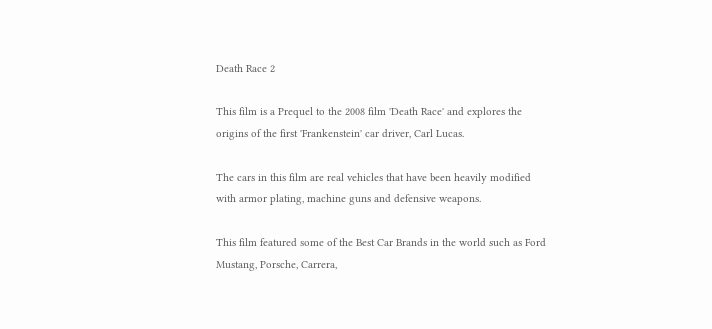Death Race 2

This film is a Prequel to the 2008 film 'Death Race' and explores the origins of the first 'Frankenstein' car driver, Carl Lucas.

The cars in this film are real vehicles that have been heavily modified with armor plating, machine guns and defensive weapons.

This film featured some of the Best Car Brands in the world such as Ford Mustang, Porsche, Carrera,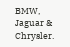BMW, Jaguar & Chrysler.